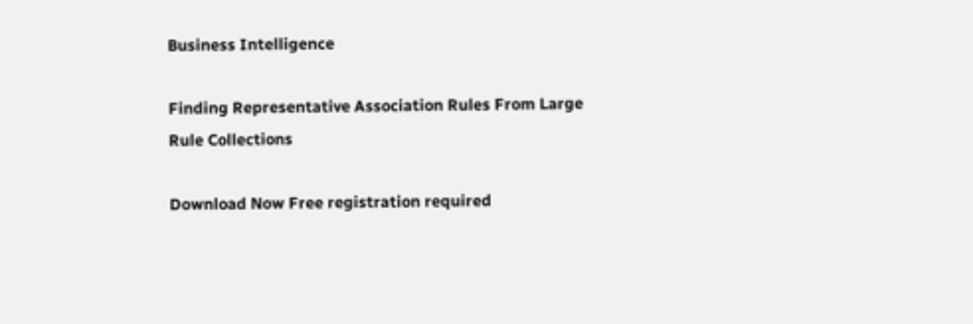Business Intelligence

Finding Representative Association Rules From Large Rule Collections

Download Now Free registration required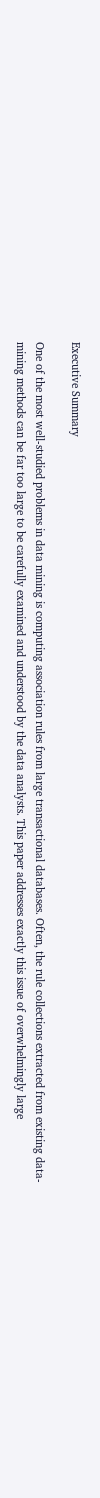Executive Summary

One of the most well-studied problems in data mining is computing association rules from large transactional databases. Often, the rule collections extracted from existing data-mining methods can be far too large to be carefully examined and understood by the data analysts. This paper addresses exactly this issue of overwhelmingly large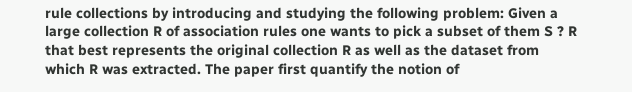rule collections by introducing and studying the following problem: Given a large collection R of association rules one wants to pick a subset of them S ? R that best represents the original collection R as well as the dataset from which R was extracted. The paper first quantify the notion of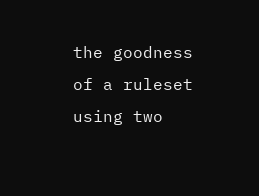the goodness of a ruleset using two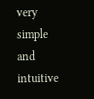very simple and intuitive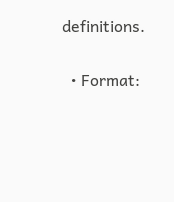definitions.

  • Format: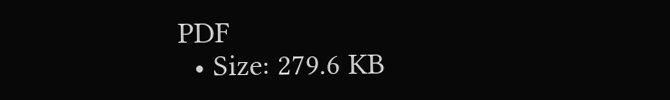PDF
  • Size: 279.6 KB